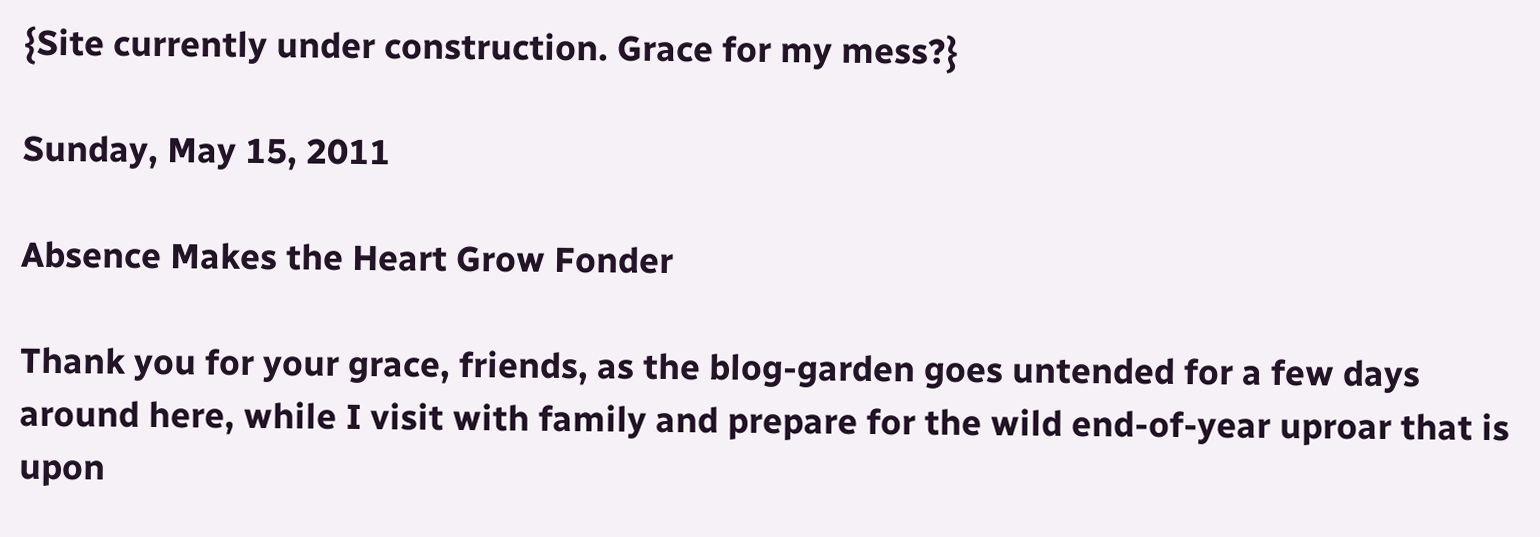{Site currently under construction. Grace for my mess?}

Sunday, May 15, 2011

Absence Makes the Heart Grow Fonder

Thank you for your grace, friends, as the blog-garden goes untended for a few days around here, while I visit with family and prepare for the wild end-of-year uproar that is upon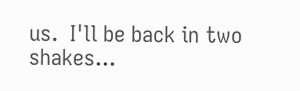us.  I'll be back in two shakes...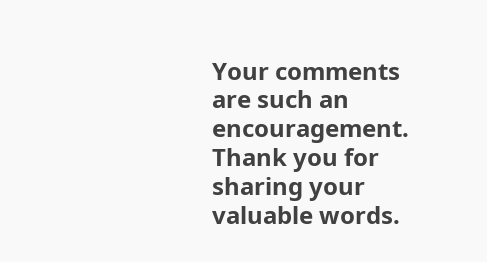Your comments are such an encouragement. Thank you for sharing your valuable words.